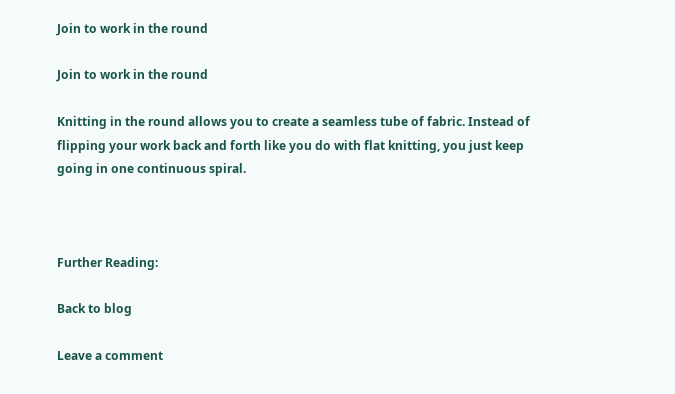Join to work in the round

Join to work in the round

Knitting in the round allows you to create a seamless tube of fabric. Instead of flipping your work back and forth like you do with flat knitting, you just keep going in one continuous spiral.



Further Reading:

Back to blog

Leave a comment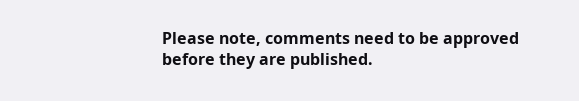Please note, comments need to be approved before they are published.